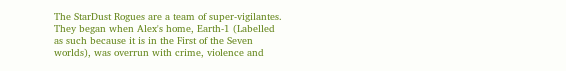The StarDust Rogues are a team of super-vigilantes. They began when Alex's home, Earth-1 (Labelled as such because it is in the First of the Seven worlds), was overrun with crime, violence and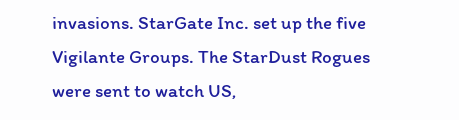invasions. StarGate Inc. set up the five Vigilante Groups. The StarDust Rogues were sent to watch US,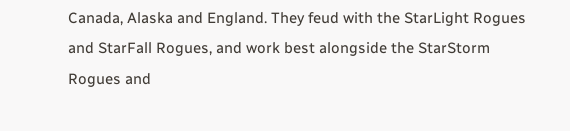Canada, Alaska and England. They feud with the StarLight Rogues and StarFall Rogues, and work best alongside the StarStorm Rogues and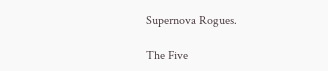Supernova Rogues.

The Five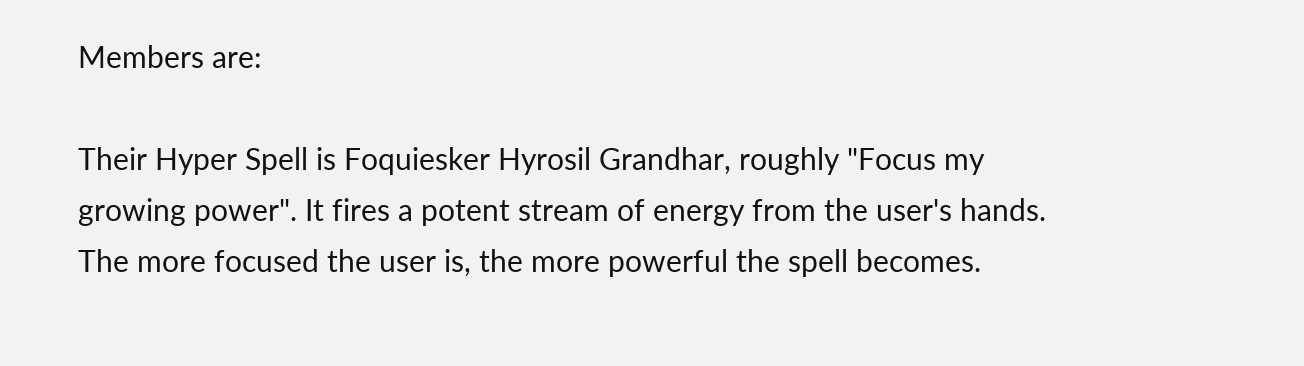Members are:

Their Hyper Spell is Foquiesker Hyrosil Grandhar, roughly "Focus my growing power". It fires a potent stream of energy from the user's hands. The more focused the user is, the more powerful the spell becomes.